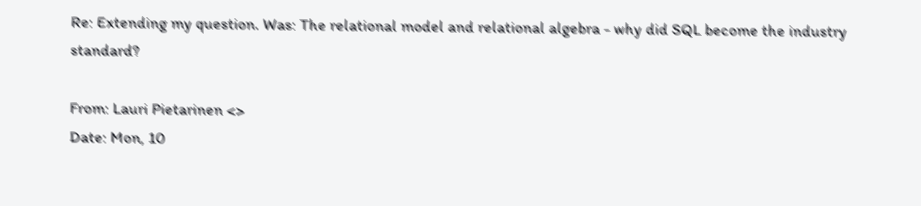Re: Extending my question. Was: The relational model and relational algebra - why did SQL become the industry standard?

From: Lauri Pietarinen <>
Date: Mon, 10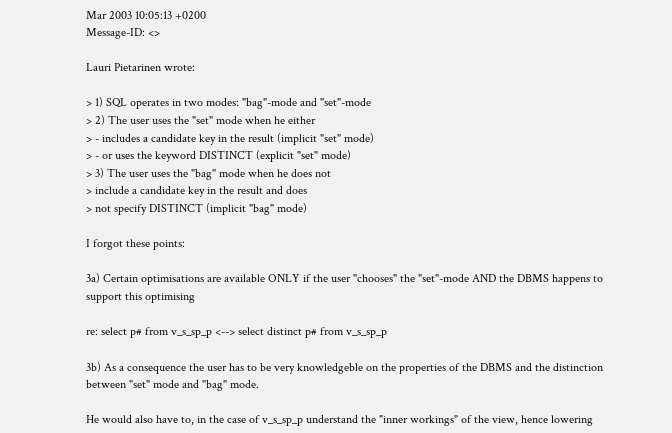Mar 2003 10:05:13 +0200
Message-ID: <>

Lauri Pietarinen wrote:

> 1) SQL operates in two modes: "bag"-mode and "set"-mode
> 2) The user uses the "set" mode when he either
> - includes a candidate key in the result (implicit "set" mode)
> - or uses the keyword DISTINCT (explicit "set" mode)
> 3) The user uses the "bag" mode when he does not
> include a candidate key in the result and does
> not specify DISTINCT (implicit "bag" mode)

I forgot these points:

3a) Certain optimisations are available ONLY if the user "chooses" the "set"-mode AND the DBMS happens to support this optimising

re: select p# from v_s_sp_p <--> select distinct p# from v_s_sp_p

3b) As a consequence the user has to be very knowledgeble on the properties of the DBMS and the distinction between "set" mode and "bag" mode.

He would also have to, in the case of v_s_sp_p understand the "inner workings" of the view, hence lowering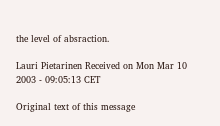the level of absraction.

Lauri Pietarinen Received on Mon Mar 10 2003 - 09:05:13 CET

Original text of this message